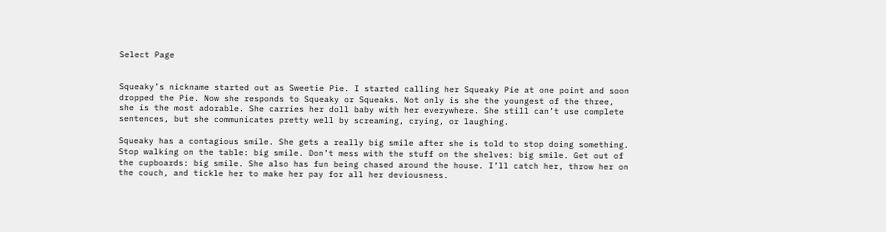Select Page


Squeaky’s nickname started out as Sweetie Pie. I started calling her Squeaky Pie at one point and soon dropped the Pie. Now she responds to Squeaky or Squeaks. Not only is she the youngest of the three, she is the most adorable. She carries her doll baby with her everywhere. She still can’t use complete sentences, but she communicates pretty well by screaming, crying, or laughing.

Squeaky has a contagious smile. She gets a really big smile after she is told to stop doing something. Stop walking on the table: big smile. Don’t mess with the stuff on the shelves: big smile. Get out of the cupboards: big smile. She also has fun being chased around the house. I’ll catch her, throw her on the couch, and tickle her to make her pay for all her deviousness.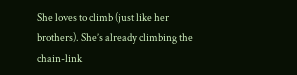She loves to climb (just like her brothers). She’s already climbing the chain-link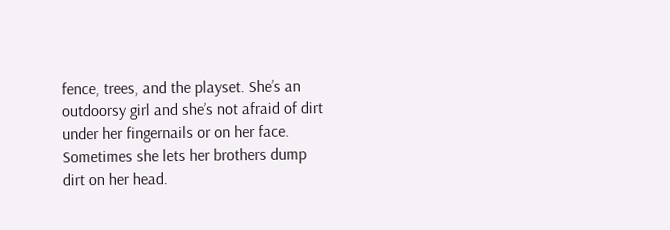fence, trees, and the playset. She’s an outdoorsy girl and she’s not afraid of dirt under her fingernails or on her face. Sometimes she lets her brothers dump dirt on her head.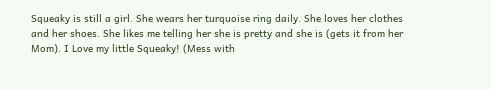Squeaky is still a girl. She wears her turquoise ring daily. She loves her clothes and her shoes. She likes me telling her she is pretty and she is (gets it from her Mom). I Love my little Squeaky! (Mess with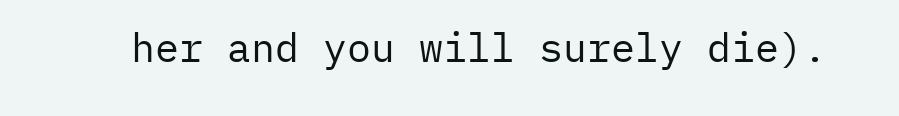her and you will surely die).